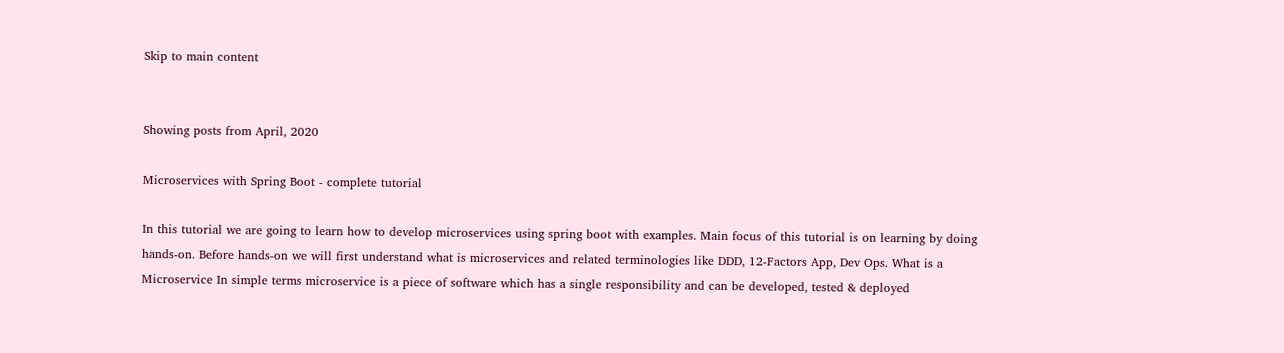Skip to main content


Showing posts from April, 2020

Microservices with Spring Boot - complete tutorial

In this tutorial we are going to learn how to develop microservices using spring boot with examples. Main focus of this tutorial is on learning by doing hands-on. Before hands-on we will first understand what is microservices and related terminologies like DDD, 12-Factors App, Dev Ops. What is a Microservice In simple terms microservice is a piece of software which has a single responsibility and can be developed, tested & deployed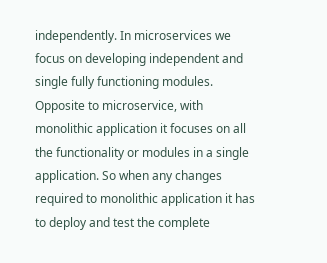independently. In microservices we focus on developing independent and single fully functioning modules. Opposite to microservice, with monolithic application it focuses on all the functionality or modules in a single application. So when any changes required to monolithic application it has to deploy and test the complete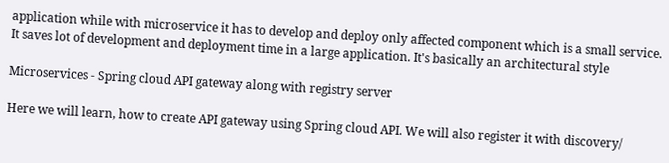application while with microservice it has to develop and deploy only affected component which is a small service. It saves lot of development and deployment time in a large application. It's basically an architectural style

Microservices - Spring cloud API gateway along with registry server

Here we will learn, how to create API gateway using Spring cloud API. We will also register it with discovery/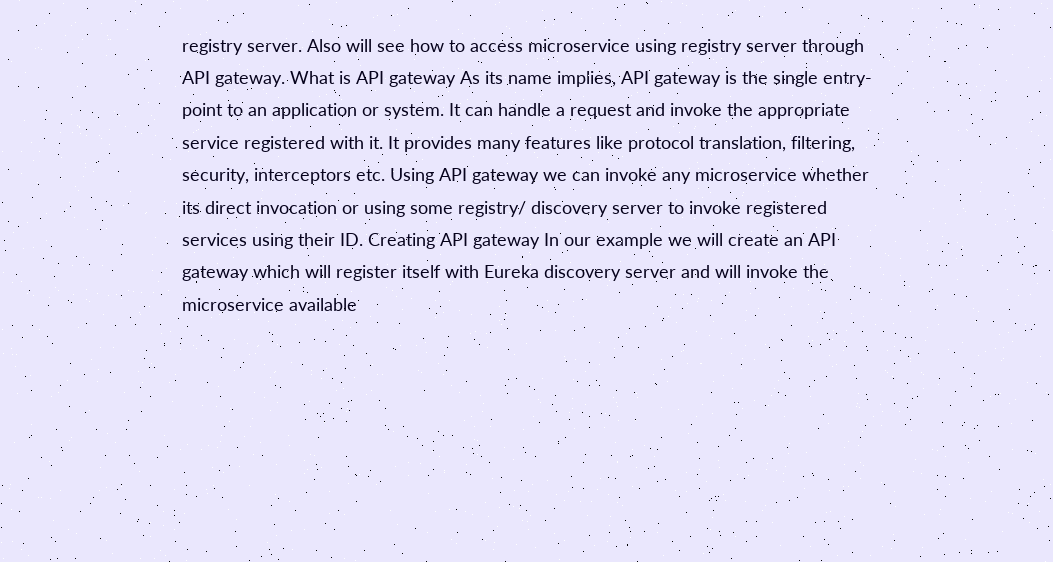registry server. Also will see how to access microservice using registry server through API gateway. What is API gateway As its name implies, API gateway is the single entry-point to an application or system. It can handle a request and invoke the appropriate service registered with it. It provides many features like protocol translation, filtering, security, interceptors etc. Using API gateway we can invoke any microservice whether its direct invocation or using some registry/ discovery server to invoke registered services using their ID. Creating API gateway In our example we will create an API gateway which will register itself with Eureka discovery server and will invoke the microservice available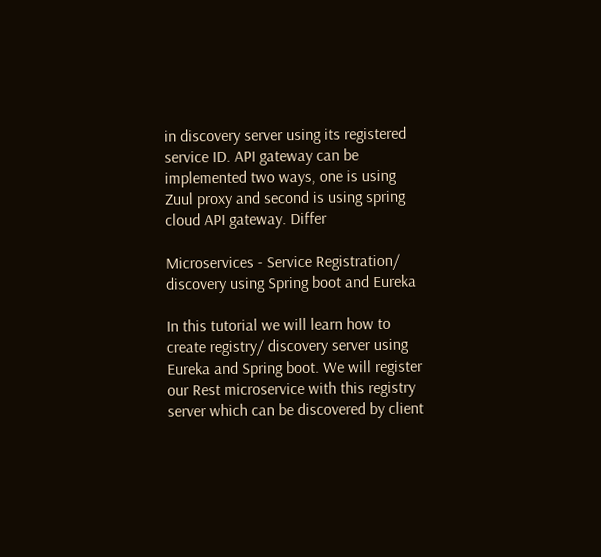in discovery server using its registered service ID. API gateway can be implemented two ways, one is using Zuul proxy and second is using spring cloud API gateway. Differ

Microservices - Service Registration/ discovery using Spring boot and Eureka

In this tutorial we will learn how to create registry/ discovery server using Eureka and Spring boot. We will register our Rest microservice with this registry server which can be discovered by client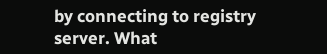by connecting to registry server. What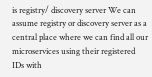is registry/ discovery server We can assume registry or discovery server as a central place where we can find all our microservices using their registered IDs with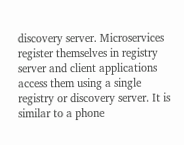discovery server. Microservices register themselves in registry server and client applications access them using a single registry or discovery server. It is similar to a phone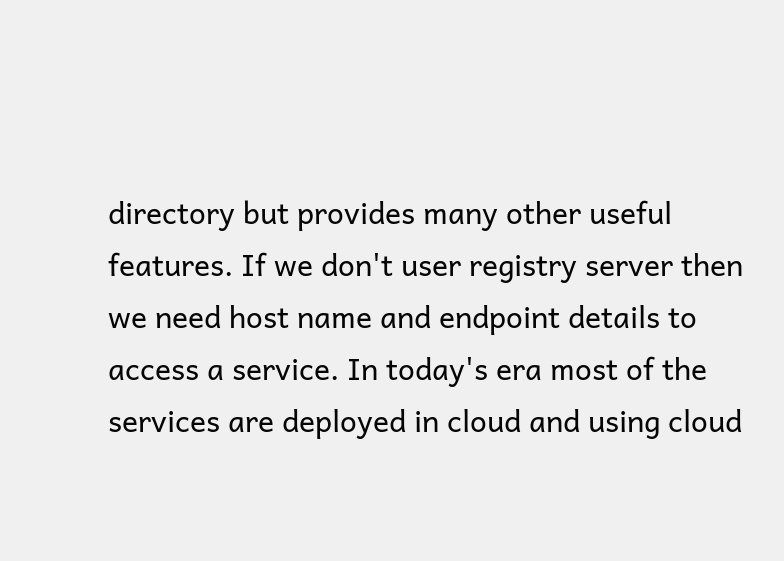directory but provides many other useful features. If we don't user registry server then we need host name and endpoint details to access a service. In today's era most of the services are deployed in cloud and using cloud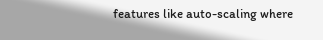features like auto-scaling where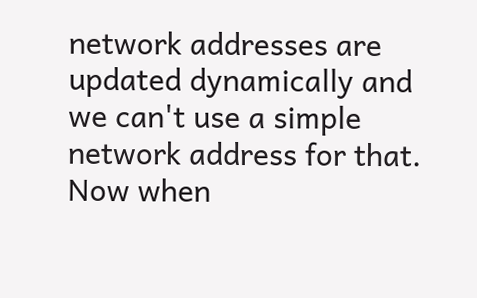network addresses are updated dynamically and we can't use a simple network address for that. Now when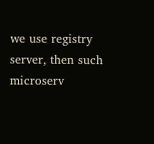we use registry server, then such microserv